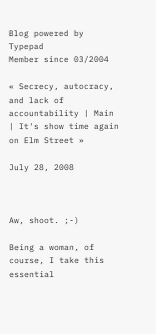Blog powered by Typepad
Member since 03/2004

« Secrecy, autocracy, and lack of accountability | Main | It's show time again on Elm Street »

July 28, 2008



Aw, shoot. ;-)

Being a woman, of course, I take this essential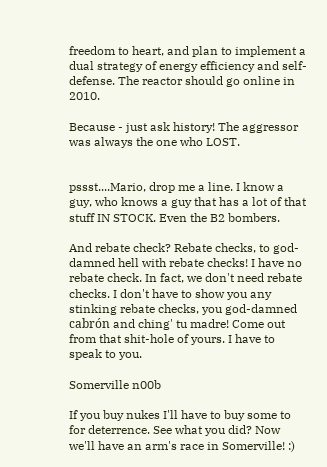freedom to heart, and plan to implement a dual strategy of energy efficiency and self-defense. The reactor should go online in 2010.

Because - just ask history! The aggressor was always the one who LOST.


pssst....Mario, drop me a line. I know a guy, who knows a guy that has a lot of that stuff IN STOCK. Even the B2 bombers.

And rebate check? Rebate checks, to god-damned hell with rebate checks! I have no rebate check. In fact, we don't need rebate checks. I don't have to show you any stinking rebate checks, you god-damned cabrón and ching' tu madre! Come out from that shit-hole of yours. I have to speak to you.

Somerville n00b

If you buy nukes I'll have to buy some to for deterrence. See what you did? Now we'll have an arm's race in Somerville! :)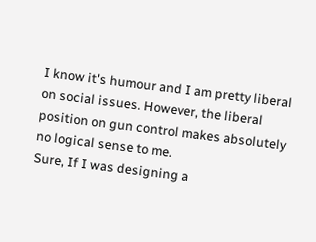I know it's humour and I am pretty liberal on social issues. However, the liberal position on gun control makes absolutely no logical sense to me.
Sure, If I was designing a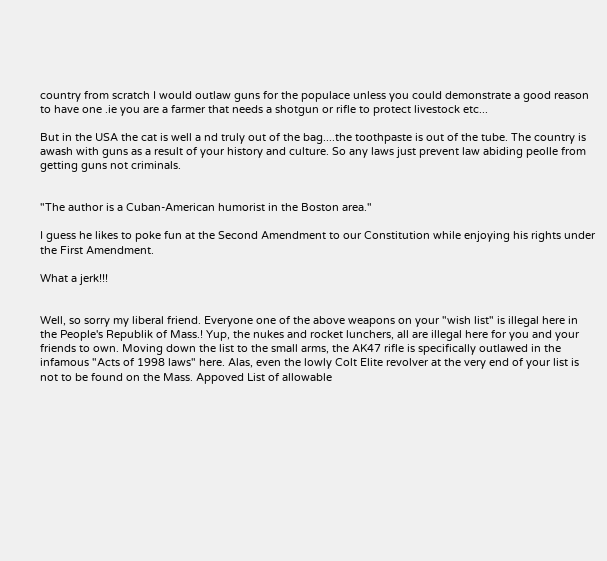country from scratch I would outlaw guns for the populace unless you could demonstrate a good reason to have one .ie you are a farmer that needs a shotgun or rifle to protect livestock etc...

But in the USA the cat is well a nd truly out of the bag....the toothpaste is out of the tube. The country is awash with guns as a result of your history and culture. So any laws just prevent law abiding peolle from getting guns not criminals.


"The author is a Cuban-American humorist in the Boston area."

I guess he likes to poke fun at the Second Amendment to our Constitution while enjoying his rights under the First Amendment.

What a jerk!!!


Well, so sorry my liberal friend. Everyone one of the above weapons on your "wish list" is illegal here in the People's Republik of Mass.! Yup, the nukes and rocket lunchers, all are illegal here for you and your friends to own. Moving down the list to the small arms, the AK47 rifle is specifically outlawed in the infamous "Acts of 1998 laws" here. Alas, even the lowly Colt Elite revolver at the very end of your list is not to be found on the Mass. Appoved List of allowable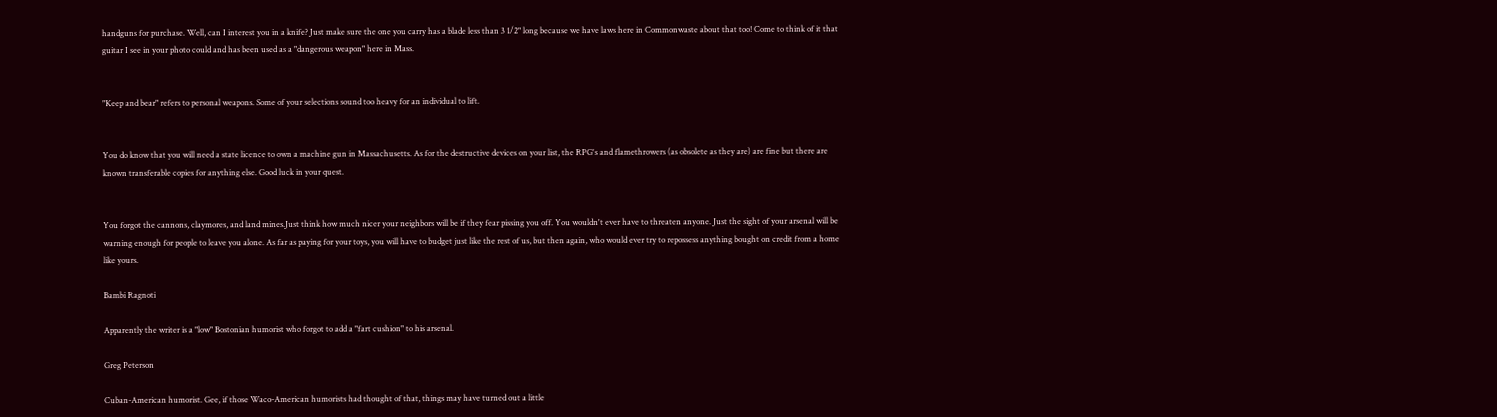handguns for purchase. Well, can I interest you in a knife? Just make sure the one you carry has a blade less than 3 1/2" long because we have laws here in Commonwaste about that too! Come to think of it that guitar I see in your photo could and has been used as a "dangerous weapon" here in Mass.


"Keep and bear" refers to personal weapons. Some of your selections sound too heavy for an individual to lift.


You do know that you will need a state licence to own a machine gun in Massachusetts. As for the destructive devices on your list, the RPG's and flamethrowers (as obsolete as they are) are fine but there are known transferable copies for anything else. Good luck in your quest.


You forgot the cannons, claymores, and land mines.Just think how much nicer your neighbors will be if they fear pissing you off. You wouldn't ever have to threaten anyone. Just the sight of your arsenal will be warning enough for people to leave you alone. As far as paying for your toys, you will have to budget just like the rest of us, but then again, who would ever try to repossess anything bought on credit from a home like yours.

Bambi Ragnoti

Apparently the writer is a "low" Bostonian humorist who forgot to add a "fart cushion" to his arsenal.

Greg Peterson

Cuban-American humorist. Gee, if those Waco-American humorists had thought of that, things may have turned out a little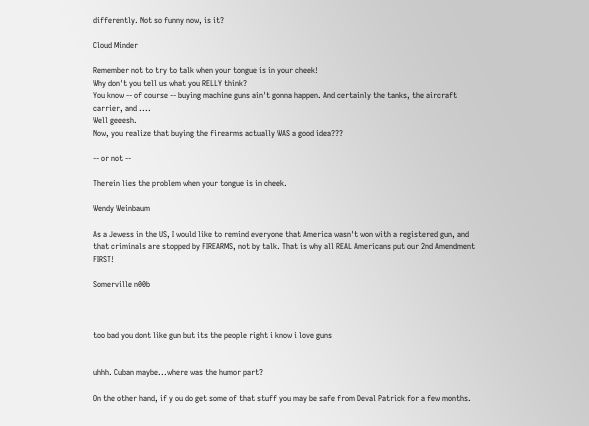differently. Not so funny now, is it?

Cloud Minder

Remember not to try to talk when your tongue is in your cheek!
Why don't you tell us what you RELLY think?
You know -- of course -- buying machine guns ain't gonna happen. And certainly the tanks, the aircraft carrier, and ....
Well geeesh.
Now, you realize that buying the firearms actually WAS a good idea???

-- or not --

Therein lies the problem when your tongue is in cheek.

Wendy Weinbaum

As a Jewess in the US, I would like to remind everyone that America wasn't won with a registered gun, and that criminals are stopped by FIREARMS, not by talk. That is why all REAL Americans put our 2nd Amendment FIRST!

Somerville n00b



too bad you dont like gun but its the people right i know i love guns


uhhh. Cuban maybe...where was the humor part?

On the other hand, if y ou do get some of that stuff you may be safe from Deval Patrick for a few months.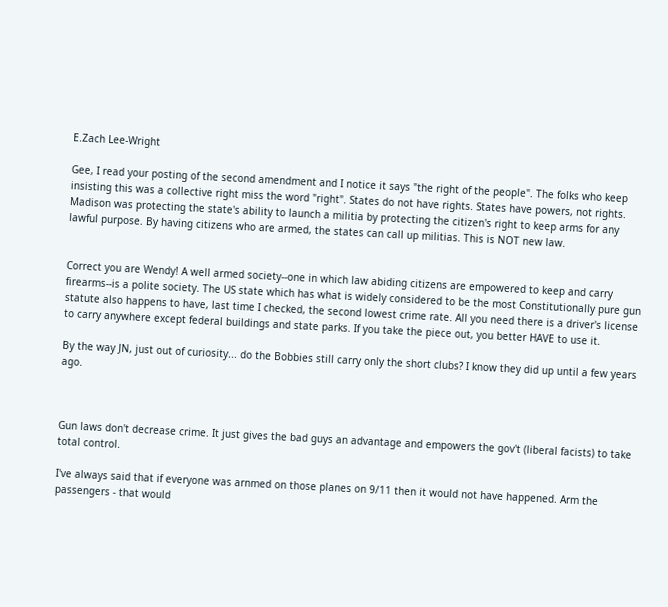E.Zach Lee-Wright

Gee, I read your posting of the second amendment and I notice it says "the right of the people". The folks who keep insisting this was a collective right miss the word "right". States do not have rights. States have powers, not rights. Madison was protecting the state's ability to launch a militia by protecting the citizen's right to keep arms for any lawful purpose. By having citizens who are armed, the states can call up militias. This is NOT new law.


Correct you are Wendy! A well armed society--one in which law abiding citizens are empowered to keep and carry firearms--is a polite society. The US state which has what is widely considered to be the most Constitutionally pure gun statute also happens to have, last time I checked, the second lowest crime rate. All you need there is a driver's license to carry anywhere except federal buildings and state parks. If you take the piece out, you better HAVE to use it.

By the way JN, just out of curiosity... do the Bobbies still carry only the short clubs? I know they did up until a few years ago.



Gun laws don't decrease crime. It just gives the bad guys an advantage and empowers the gov't (liberal facists) to take total control.

I've always said that if everyone was arnmed on those planes on 9/11 then it would not have happened. Arm the passengers - that would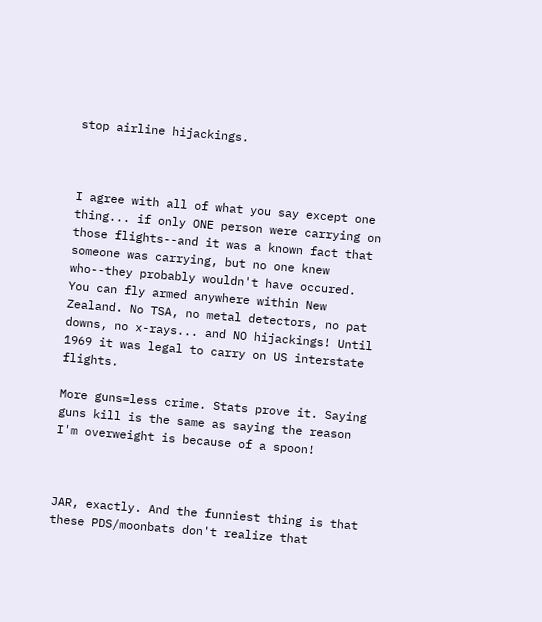stop airline hijackings.



I agree with all of what you say except one thing... if only ONE person were carrying on those flights--and it was a known fact that someone was carrying, but no one knew who--they probably wouldn't have occured. You can fly armed anywhere within New Zealand. No TSA, no metal detectors, no pat downs, no x-rays... and NO hijackings! Until 1969 it was legal to carry on US interstate flights.

More guns=less crime. Stats prove it. Saying guns kill is the same as saying the reason I'm overweight is because of a spoon!



JAR, exactly. And the funniest thing is that these PDS/moonbats don't realize that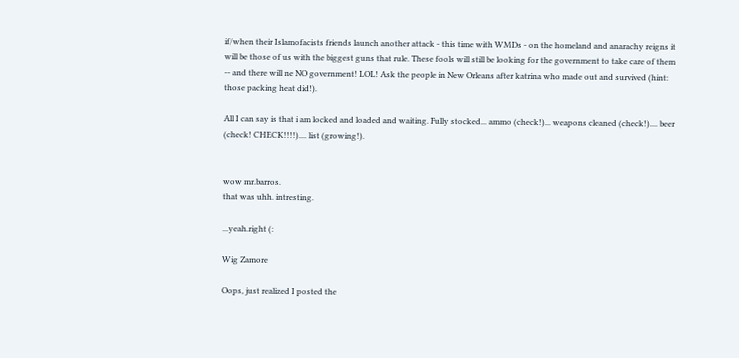if/when their Islamofacists friends launch another attack - this time with WMDs - on the homeland and anarachy reigns it will be those of us with the biggest guns that rule. These fools will still be looking for the government to take care of them -- and there will ne NO government! LOL! Ask the people in New Orleans after katrina who made out and survived (hint: those packing heat did!).

All I can say is that i am locked and loaded and waiting. Fully stocked... ammo (check!)... weapons cleaned (check!).... beer (check! CHECK!!!!).... list (growing!).


wow mr.barros.
that was uhh. intresting.

...yeah.right (:

Wig Zamore

Oops, just realized I posted the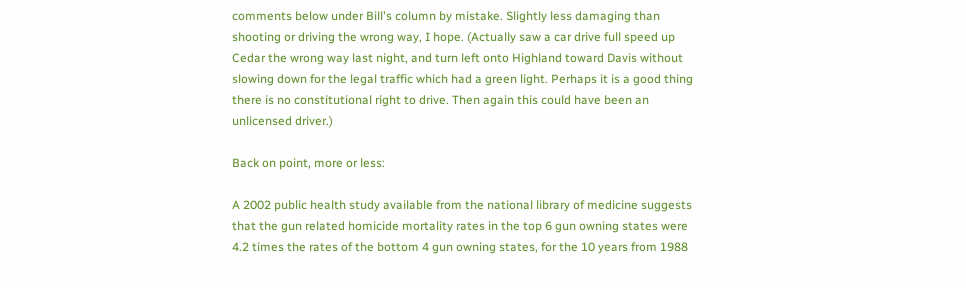comments below under Bill's column by mistake. Slightly less damaging than shooting or driving the wrong way, I hope. (Actually saw a car drive full speed up Cedar the wrong way last night, and turn left onto Highland toward Davis without slowing down for the legal traffic which had a green light. Perhaps it is a good thing there is no constitutional right to drive. Then again this could have been an unlicensed driver.)

Back on point, more or less:

A 2002 public health study available from the national library of medicine suggests that the gun related homicide mortality rates in the top 6 gun owning states were 4.2 times the rates of the bottom 4 gun owning states, for the 10 years from 1988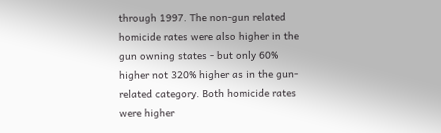through 1997. The non-gun related homicide rates were also higher in the gun owning states - but only 60% higher not 320% higher as in the gun-related category. Both homicide rates were higher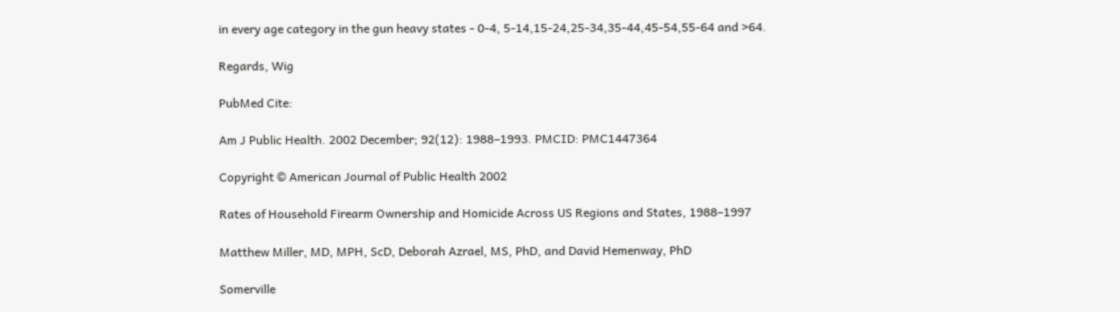in every age category in the gun heavy states - 0-4, 5-14,15-24,25-34,35-44,45-54,55-64 and >64.

Regards, Wig

PubMed Cite:

Am J Public Health. 2002 December; 92(12): 1988–1993. PMCID: PMC1447364

Copyright © American Journal of Public Health 2002

Rates of Household Firearm Ownership and Homicide Across US Regions and States, 1988–1997

Matthew Miller, MD, MPH, ScD, Deborah Azrael, MS, PhD, and David Hemenway, PhD

Somerville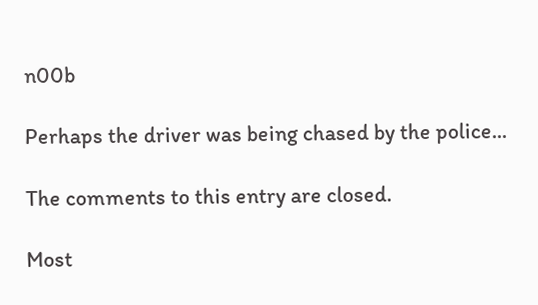n00b

Perhaps the driver was being chased by the police...

The comments to this entry are closed.

Most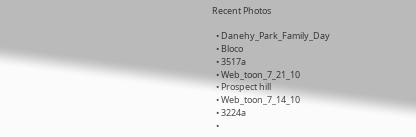Recent Photos

  • Danehy_Park_Family_Day
  • Bloco
  • 3517a
  • Web_toon_7_21_10
  • Prospect hill
  • Web_toon_7_14_10
  • 3224a
  •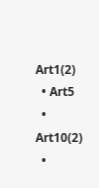Art1(2)
  • Art5
  • Art10(2)
  •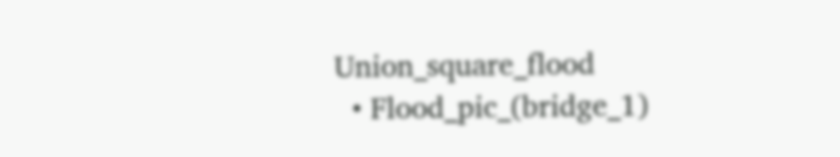Union_square_flood
  • Flood_pic_(bridge_1)